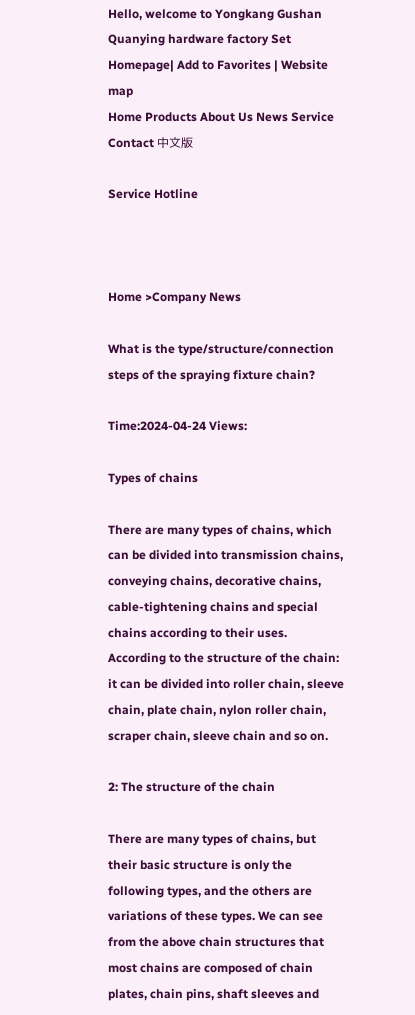Hello, welcome to Yongkang Gushan Quanying hardware factory Set Homepage| Add to Favorites | Website map
Home Products About Us News Service Contact 中文版

Service Hotline



Home >Company News

What is the type/structure/connection steps of the spraying fixture chain?

Time:2024-04-24 Views:

Types of chains

There are many types of chains, which can be divided into transmission chains, conveying chains, decorative chains, cable-tightening chains and special chains according to their uses. According to the structure of the chain: it can be divided into roller chain, sleeve chain, plate chain, nylon roller chain, scraper chain, sleeve chain and so on.

2: The structure of the chain

There are many types of chains, but their basic structure is only the following types, and the others are variations of these types. We can see from the above chain structures that most chains are composed of chain plates, chain pins, shaft sleeves and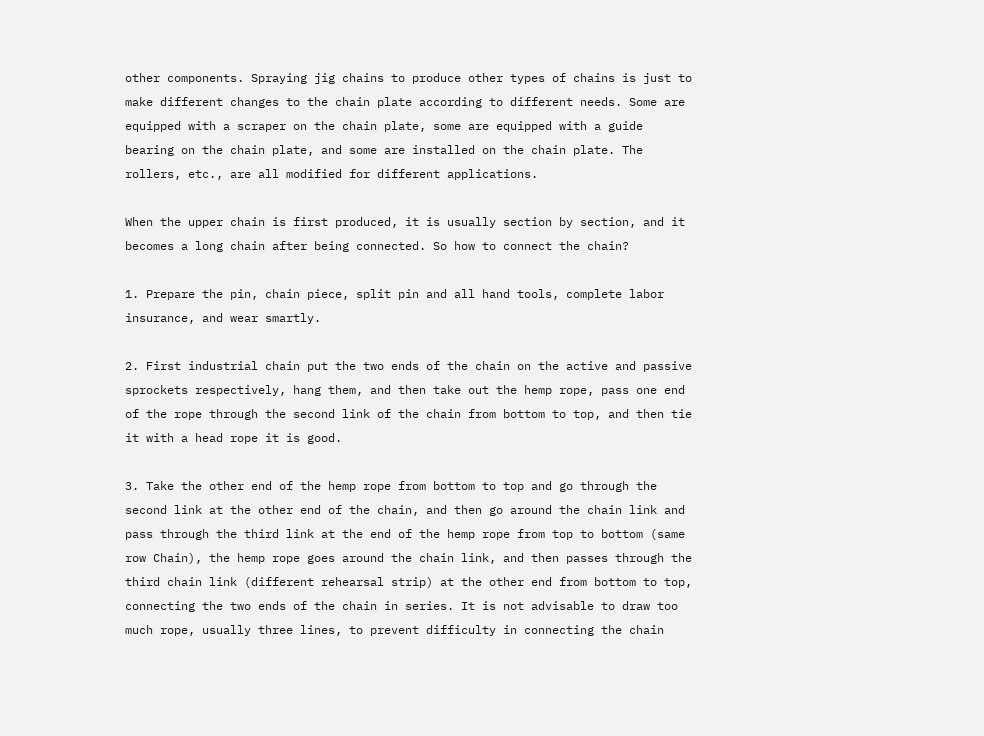other components. Spraying jig chains to produce other types of chains is just to make different changes to the chain plate according to different needs. Some are equipped with a scraper on the chain plate, some are equipped with a guide bearing on the chain plate, and some are installed on the chain plate. The rollers, etc., are all modified for different applications.

When the upper chain is first produced, it is usually section by section, and it becomes a long chain after being connected. So how to connect the chain?

1. Prepare the pin, chain piece, split pin and all hand tools, complete labor insurance, and wear smartly.

2. First industrial chain put the two ends of the chain on the active and passive sprockets respectively, hang them, and then take out the hemp rope, pass one end of the rope through the second link of the chain from bottom to top, and then tie it with a head rope it is good.

3. Take the other end of the hemp rope from bottom to top and go through the second link at the other end of the chain, and then go around the chain link and pass through the third link at the end of the hemp rope from top to bottom (same row Chain), the hemp rope goes around the chain link, and then passes through the third chain link (different rehearsal strip) at the other end from bottom to top, connecting the two ends of the chain in series. It is not advisable to draw too much rope, usually three lines, to prevent difficulty in connecting the chain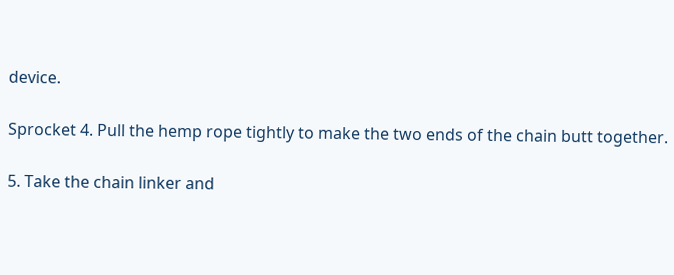device.

Sprocket 4. Pull the hemp rope tightly to make the two ends of the chain butt together.

5. Take the chain linker and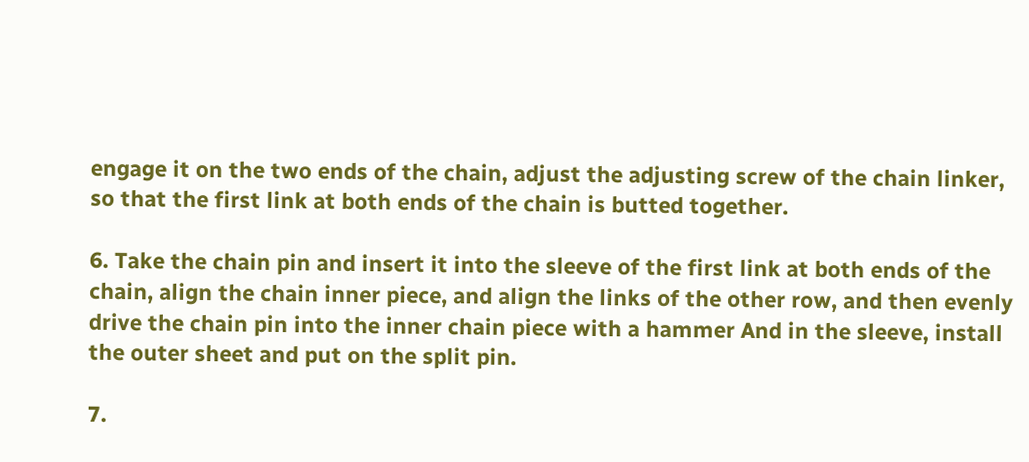engage it on the two ends of the chain, adjust the adjusting screw of the chain linker, so that the first link at both ends of the chain is butted together.

6. Take the chain pin and insert it into the sleeve of the first link at both ends of the chain, align the chain inner piece, and align the links of the other row, and then evenly drive the chain pin into the inner chain piece with a hammer And in the sleeve, install the outer sheet and put on the split pin.

7.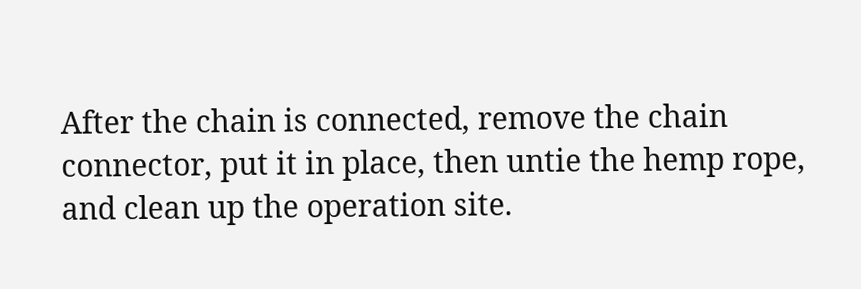After the chain is connected, remove the chain connector, put it in place, then untie the hemp rope, and clean up the operation site.